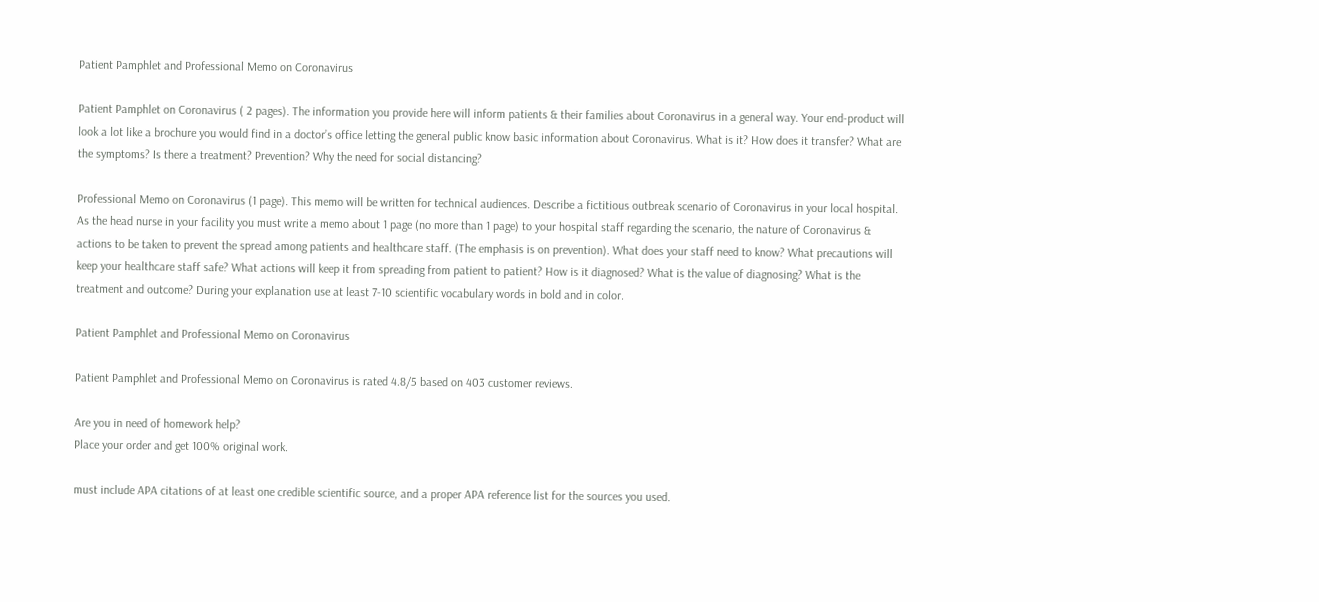Patient Pamphlet and Professional Memo on Coronavirus

Patient Pamphlet on Coronavirus ( 2 pages). The information you provide here will inform patients & their families about Coronavirus in a general way. Your end-product will look a lot like a brochure you would find in a doctor’s office letting the general public know basic information about Coronavirus. What is it? How does it transfer? What are the symptoms? Is there a treatment? Prevention? Why the need for social distancing?

Professional Memo on Coronavirus (1 page). This memo will be written for technical audiences. Describe a fictitious outbreak scenario of Coronavirus in your local hospital. As the head nurse in your facility you must write a memo about 1 page (no more than 1 page) to your hospital staff regarding the scenario, the nature of Coronavirus & actions to be taken to prevent the spread among patients and healthcare staff. (The emphasis is on prevention). What does your staff need to know? What precautions will keep your healthcare staff safe? What actions will keep it from spreading from patient to patient? How is it diagnosed? What is the value of diagnosing? What is the treatment and outcome? During your explanation use at least 7-10 scientific vocabulary words in bold and in color.

Patient Pamphlet and Professional Memo on Coronavirus

Patient Pamphlet and Professional Memo on Coronavirus is rated 4.8/5 based on 403 customer reviews.

Are you in need of homework help?
Place your order and get 100% original work.

must include APA citations of at least one credible scientific source, and a proper APA reference list for the sources you used.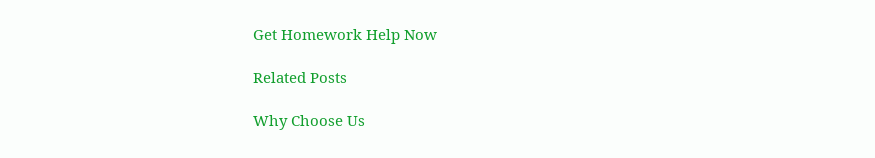Get Homework Help Now

Related Posts

Why Choose Us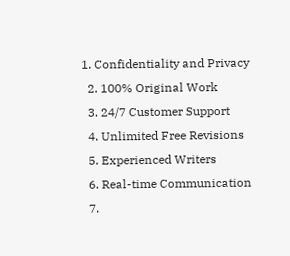1. Confidentiality and Privacy
  2. 100% Original Work
  3. 24/7 Customer Support
  4. Unlimited Free Revisions
  5. Experienced Writers
  6. Real-time Communication
  7.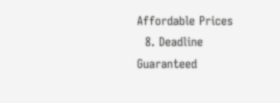Affordable Prices
  8. Deadline Guaranteed